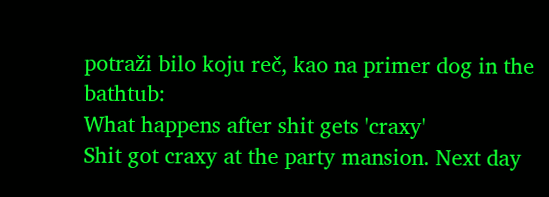potraži bilo koju reč, kao na primer dog in the bathtub:
What happens after shit gets 'craxy'
Shit got craxy at the party mansion. Next day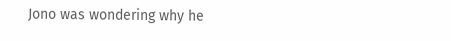Jono was wondering why he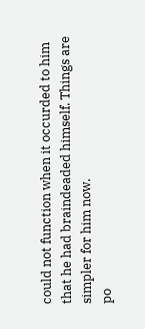could not function when it occurded to him that he had braindeaded himself. Things are simpler for him now.
po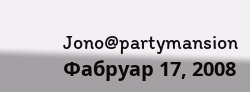Jono@partymansion Фабруар 17, 2008